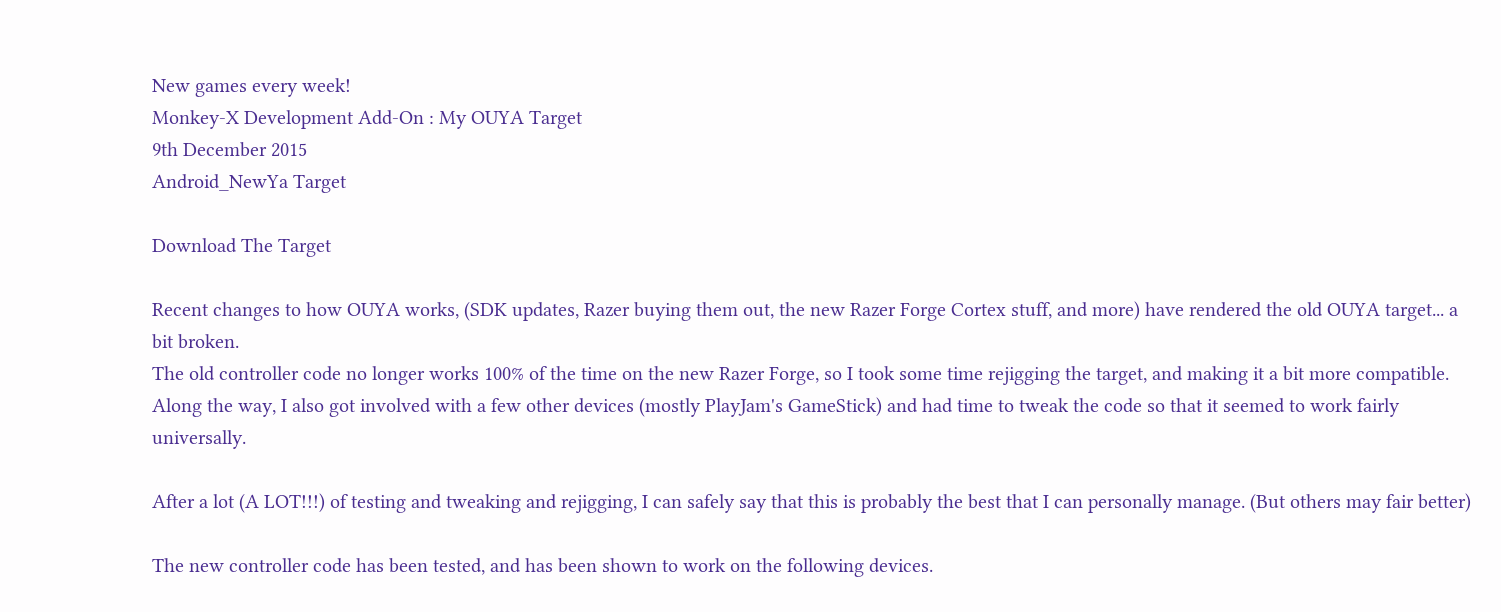New games every week!
Monkey-X Development Add-On : My OUYA Target
9th December 2015
Android_NewYa Target

Download The Target

Recent changes to how OUYA works, (SDK updates, Razer buying them out, the new Razer Forge Cortex stuff, and more) have rendered the old OUYA target... a bit broken.
The old controller code no longer works 100% of the time on the new Razer Forge, so I took some time rejigging the target, and making it a bit more compatible.
Along the way, I also got involved with a few other devices (mostly PlayJam's GameStick) and had time to tweak the code so that it seemed to work fairly universally.

After a lot (A LOT!!!) of testing and tweaking and rejigging, I can safely say that this is probably the best that I can personally manage. (But others may fair better)

The new controller code has been tested, and has been shown to work on the following devices.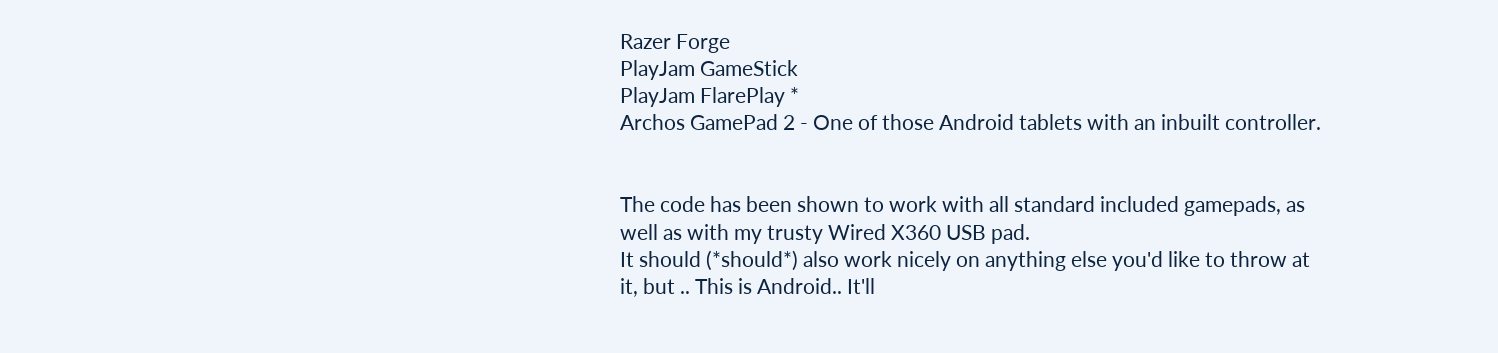Razer Forge
PlayJam GameStick
PlayJam FlarePlay *
Archos GamePad 2 - One of those Android tablets with an inbuilt controller.


The code has been shown to work with all standard included gamepads, as well as with my trusty Wired X360 USB pad.
It should (*should*) also work nicely on anything else you'd like to throw at it, but .. This is Android.. It'll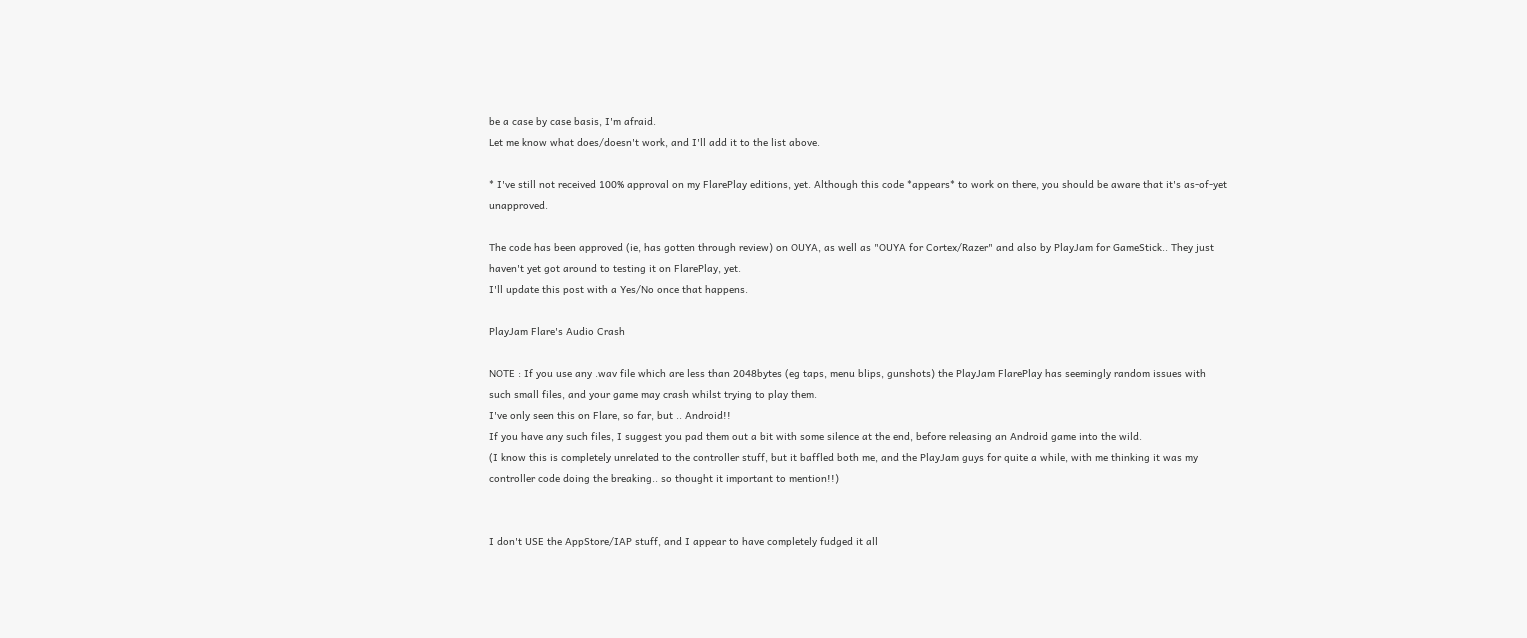be a case by case basis, I'm afraid.
Let me know what does/doesn't work, and I'll add it to the list above.

* I've still not received 100% approval on my FlarePlay editions, yet. Although this code *appears* to work on there, you should be aware that it's as-of-yet unapproved.

The code has been approved (ie, has gotten through review) on OUYA, as well as "OUYA for Cortex/Razer" and also by PlayJam for GameStick.. They just haven't yet got around to testing it on FlarePlay, yet.
I'll update this post with a Yes/No once that happens.

PlayJam Flare's Audio Crash

NOTE : If you use any .wav file which are less than 2048bytes (eg taps, menu blips, gunshots) the PlayJam FlarePlay has seemingly random issues with such small files, and your game may crash whilst trying to play them.
I've only seen this on Flare, so far, but .. Android!!
If you have any such files, I suggest you pad them out a bit with some silence at the end, before releasing an Android game into the wild.
(I know this is completely unrelated to the controller stuff, but it baffled both me, and the PlayJam guys for quite a while, with me thinking it was my controller code doing the breaking.. so thought it important to mention!!)


I don't USE the AppStore/IAP stuff, and I appear to have completely fudged it all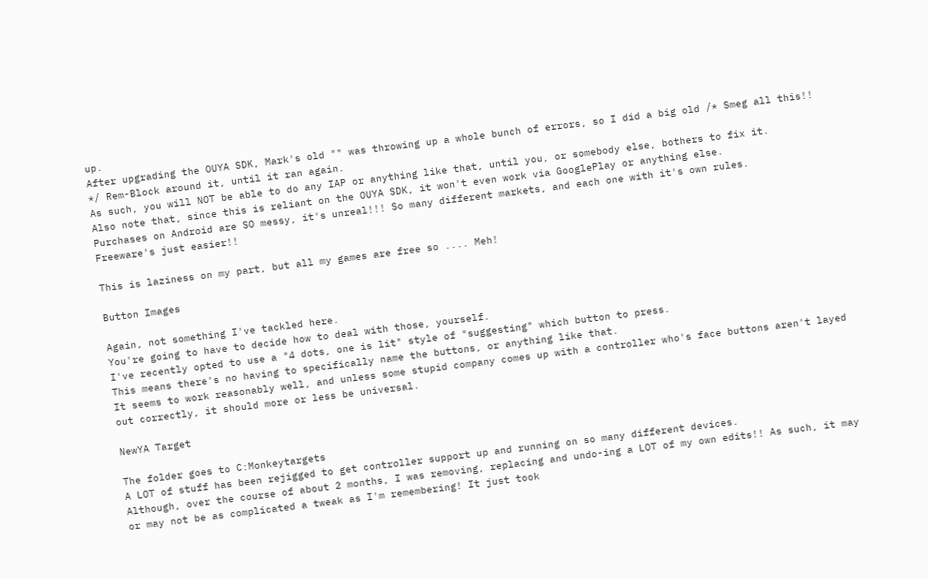up.
After upgrading the OUYA SDK, Mark's old "" was throwing up a whole bunch of errors, so I did a big old /* Smeg all this!! */ Rem-Block around it, until it ran again.
As such, you will NOT be able to do any IAP or anything like that, until you, or somebody else, bothers to fix it.
Also note that, since this is reliant on the OUYA SDK, it won't even work via GooglePlay or anything else.
Purchases on Android are SO messy, it's unreal!!! So many different markets, and each one with it's own rules.
Freeware's just easier!!

This is laziness on my part, but all my games are free so .... Meh!

Button Images

Again, not something I've tackled here.
You're going to have to decide how to deal with those, yourself.
I've recently opted to use a "4 dots, one is lit" style of "suggesting" which button to press.
This means there's no having to specifically name the buttons, or anything like that.
It seems to work reasonably well, and unless some stupid company comes up with a controller who's face buttons aren't layed out correctly, it should more or less be universal.

NewYA Target

The folder goes to C:Monkeytargets
A LOT of stuff has been rejigged to get controller support up and running on so many different devices.
Although, over the course of about 2 months, I was removing, replacing and undo-ing a LOT of my own edits!! As such, it may or may not be as complicated a tweak as I'm remembering! It just took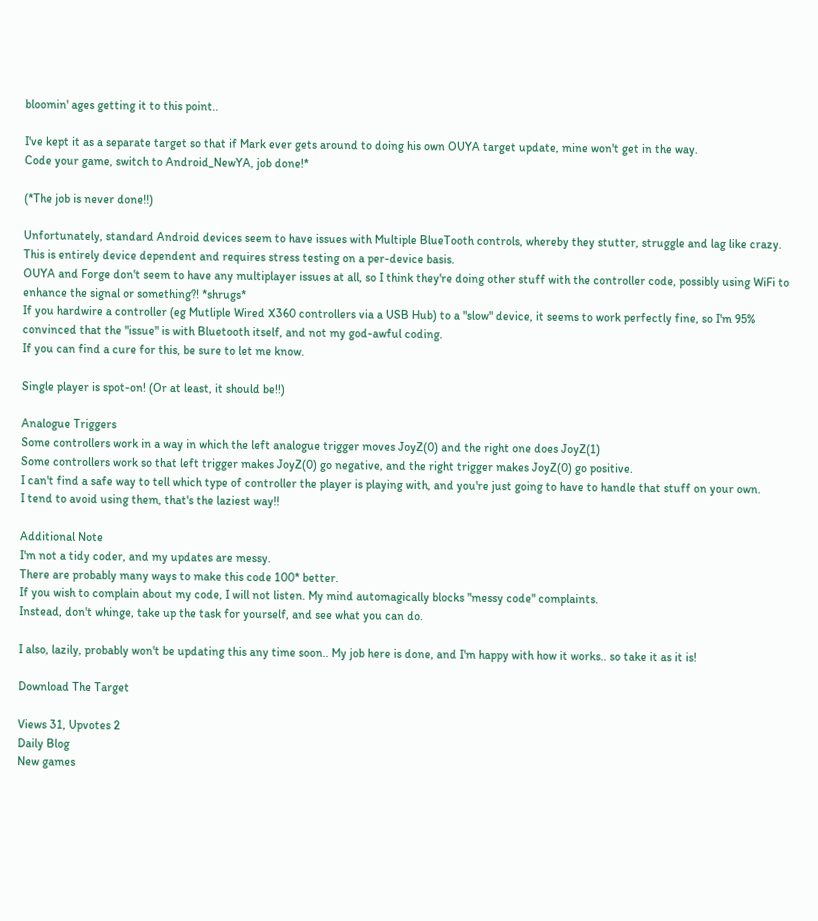bloomin' ages getting it to this point..

I've kept it as a separate target so that if Mark ever gets around to doing his own OUYA target update, mine won't get in the way.
Code your game, switch to Android_NewYA, job done!*

(*The job is never done!!)

Unfortunately, standard Android devices seem to have issues with Multiple BlueTooth controls, whereby they stutter, struggle and lag like crazy.
This is entirely device dependent and requires stress testing on a per-device basis.
OUYA and Forge don't seem to have any multiplayer issues at all, so I think they're doing other stuff with the controller code, possibly using WiFi to enhance the signal or something?! *shrugs*
If you hardwire a controller (eg Mutliple Wired X360 controllers via a USB Hub) to a "slow" device, it seems to work perfectly fine, so I'm 95% convinced that the "issue" is with Bluetooth itself, and not my god-awful coding.
If you can find a cure for this, be sure to let me know.

Single player is spot-on! (Or at least, it should be!!)

Analogue Triggers
Some controllers work in a way in which the left analogue trigger moves JoyZ(0) and the right one does JoyZ(1)
Some controllers work so that left trigger makes JoyZ(0) go negative, and the right trigger makes JoyZ(0) go positive.
I can't find a safe way to tell which type of controller the player is playing with, and you're just going to have to handle that stuff on your own.
I tend to avoid using them, that's the laziest way!!

Additional Note
I'm not a tidy coder, and my updates are messy.
There are probably many ways to make this code 100* better.
If you wish to complain about my code, I will not listen. My mind automagically blocks "messy code" complaints.
Instead, don't whinge, take up the task for yourself, and see what you can do.

I also, lazily, probably won't be updating this any time soon.. My job here is done, and I'm happy with how it works.. so take it as it is!

Download The Target

Views 31, Upvotes 2
Daily Blog
New games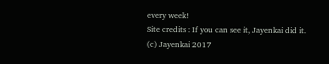every week!
Site credits : If you can see it, Jayenkai did it.
(c) Jayenkai 2017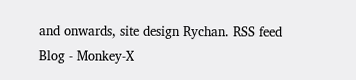and onwards, site design Rychan. RSS feed
Blog - Monkey-X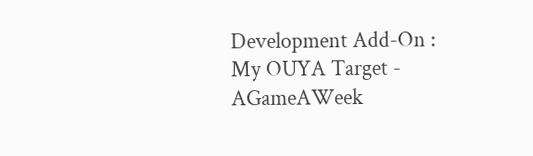Development Add-On : My OUYA Target - AGameAWeek